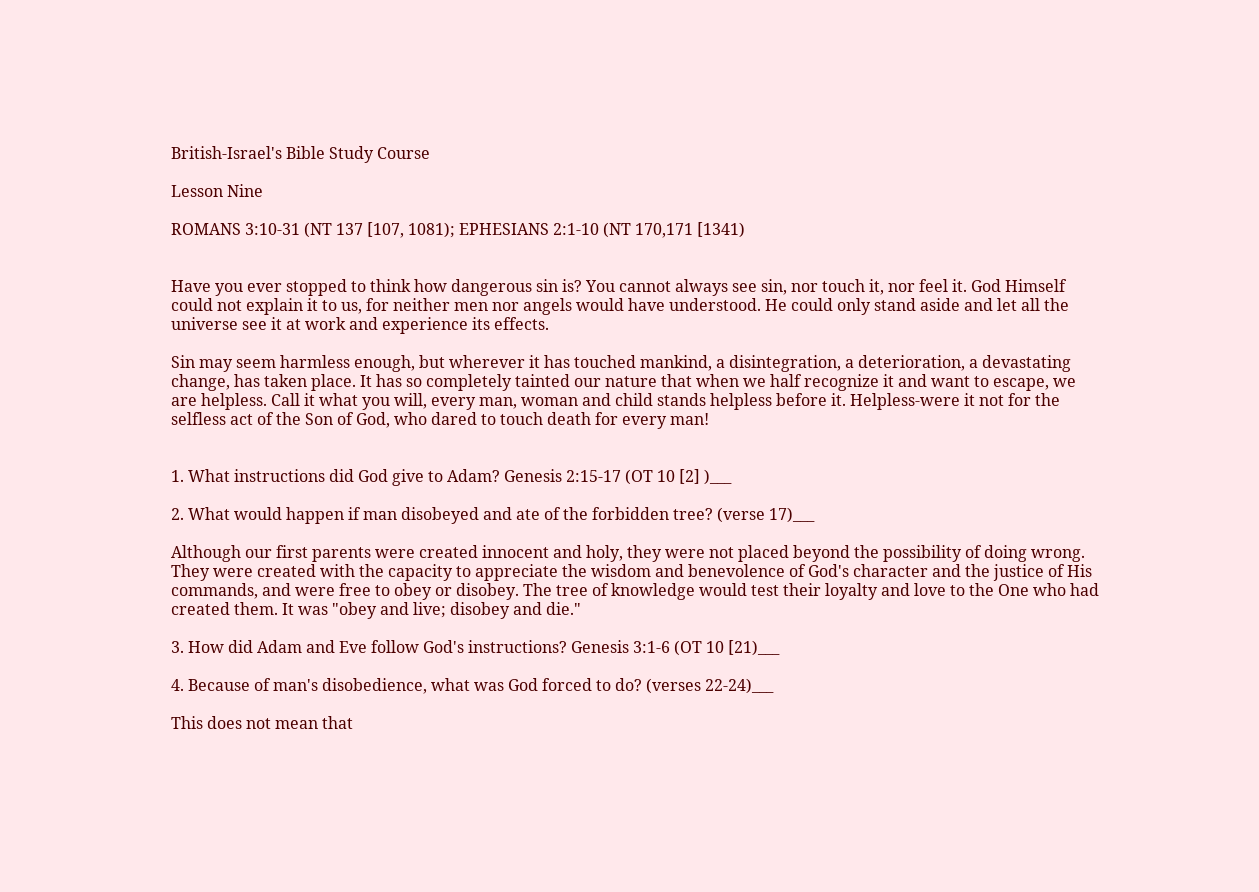British-Israel's Bible Study Course

Lesson Nine

ROMANS 3:10-31 (NT 137 [107, 1081); EPHESIANS 2:1-10 (NT 170,171 [1341)


Have you ever stopped to think how dangerous sin is? You cannot always see sin, nor touch it, nor feel it. God Himself could not explain it to us, for neither men nor angels would have understood. He could only stand aside and let all the universe see it at work and experience its effects.

Sin may seem harmless enough, but wherever it has touched mankind, a disintegration, a deterioration, a devastating change, has taken place. It has so completely tainted our nature that when we half recognize it and want to escape, we are helpless. Call it what you will, every man, woman and child stands helpless before it. Helpless-were it not for the selfless act of the Son of God, who dared to touch death for every man!


1. What instructions did God give to Adam? Genesis 2:15-17 (OT 10 [2] )___

2. What would happen if man disobeyed and ate of the forbidden tree? (verse 17)___

Although our first parents were created innocent and holy, they were not placed beyond the possibility of doing wrong. They were created with the capacity to appreciate the wisdom and benevolence of God's character and the justice of His commands, and were free to obey or disobey. The tree of knowledge would test their loyalty and love to the One who had created them. It was "obey and live; disobey and die."

3. How did Adam and Eve follow God's instructions? Genesis 3:1-6 (OT 10 [21)___

4. Because of man's disobedience, what was God forced to do? (verses 22-24)___

This does not mean that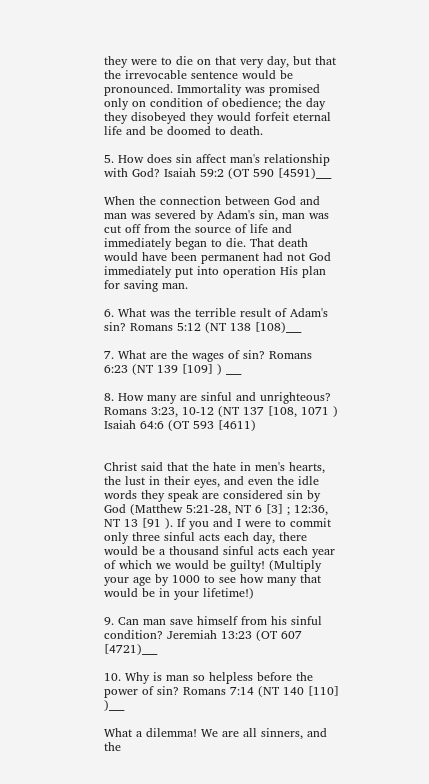they were to die on that very day, but that the irrevocable sentence would be pronounced. Immortality was promised only on condition of obedience; the day they disobeyed they would forfeit eternal life and be doomed to death.

5. How does sin affect man's relationship with God? Isaiah 59:2 (OT 590 [4591)___

When the connection between God and man was severed by Adam's sin, man was cut off from the source of life and immediately began to die. That death would have been permanent had not God immediately put into operation His plan for saving man.

6. What was the terrible result of Adam's sin? Romans 5:12 (NT 138 [108)___

7. What are the wages of sin? Romans 6:23 (NT 139 [109] ) ___

8. How many are sinful and unrighteous? Romans 3:23, 10-12 (NT 137 [108, 1071 ) Isaiah 64:6 (OT 593 [4611)


Christ said that the hate in men's hearts, the lust in their eyes, and even the idle words they speak are considered sin by God (Matthew 5:21-28, NT 6 [3] ; 12:36, NT 13 [91 ). If you and I were to commit only three sinful acts each day, there would be a thousand sinful acts each year of which we would be guilty! (Multiply your age by 1000 to see how many that would be in your lifetime!)

9. Can man save himself from his sinful condition? Jeremiah 13:23 (OT 607 [4721)___

10. Why is man so helpless before the power of sin? Romans 7:14 (NT 140 [110] )___

What a dilemma! We are all sinners, and the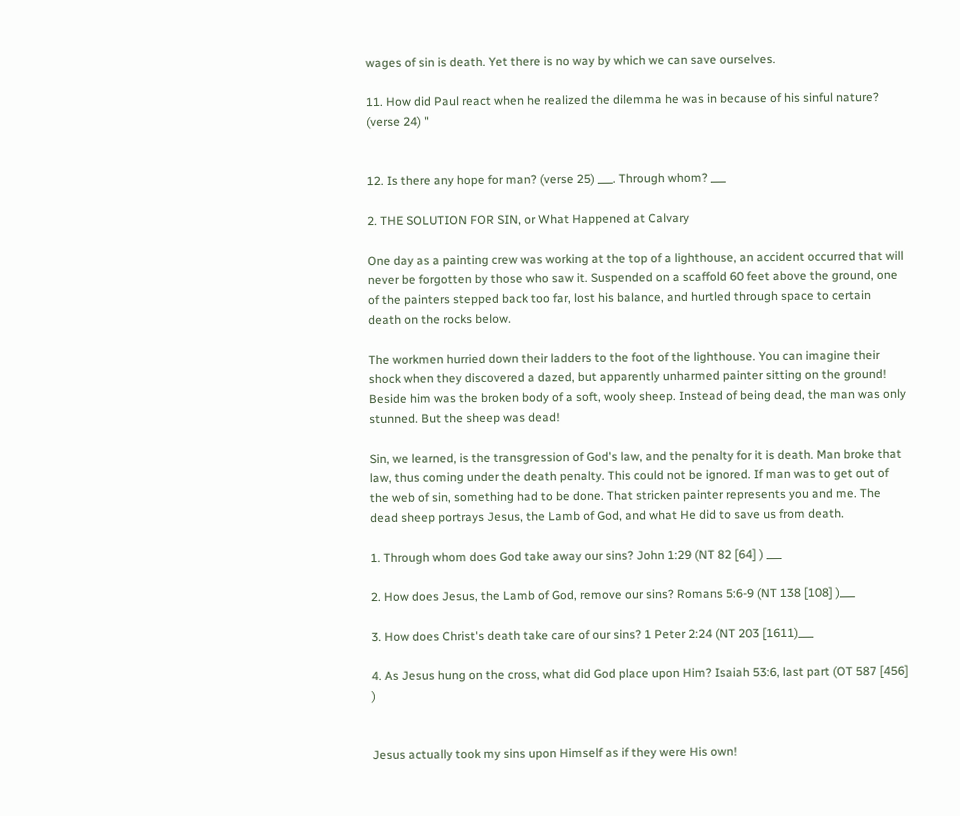wages of sin is death. Yet there is no way by which we can save ourselves.

11. How did Paul react when he realized the dilemma he was in because of his sinful nature? (verse 24) "


12. Is there any hope for man? (verse 25) ___. Through whom? ___

2. THE SOLUTION FOR SIN, or What Happened at Calvary

One day as a painting crew was working at the top of a lighthouse, an accident occurred that will never be forgotten by those who saw it. Suspended on a scaffold 60 feet above the ground, one of the painters stepped back too far, lost his balance, and hurtled through space to certain death on the rocks below.

The workmen hurried down their ladders to the foot of the lighthouse. You can imagine their shock when they discovered a dazed, but apparently unharmed painter sitting on the ground! Beside him was the broken body of a soft, wooly sheep. Instead of being dead, the man was only stunned. But the sheep was dead!

Sin, we learned, is the transgression of God's law, and the penalty for it is death. Man broke that law, thus coming under the death penalty. This could not be ignored. If man was to get out of the web of sin, something had to be done. That stricken painter represents you and me. The dead sheep portrays Jesus, the Lamb of God, and what He did to save us from death.

1. Through whom does God take away our sins? John 1:29 (NT 82 [64] ) ___

2. How does Jesus, the Lamb of God, remove our sins? Romans 5:6-9 (NT 138 [108] )___

3. How does Christ's death take care of our sins? 1 Peter 2:24 (NT 203 [1611)___

4. As Jesus hung on the cross, what did God place upon Him? Isaiah 53:6, last part (OT 587 [456] )


Jesus actually took my sins upon Himself as if they were His own!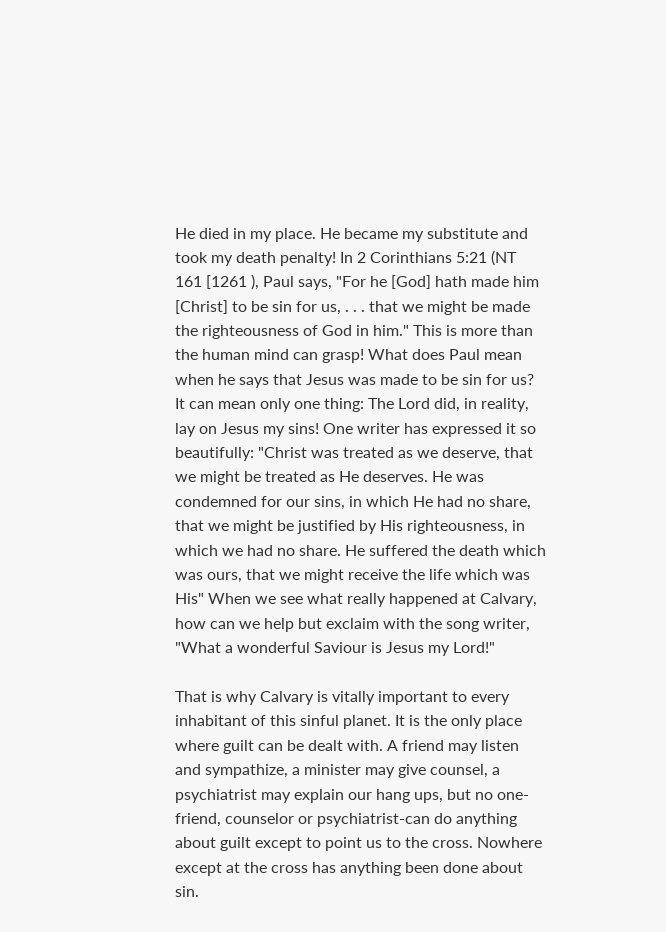He died in my place. He became my substitute and took my death penalty! In 2 Corinthians 5:21 (NT 161 [1261 ), Paul says, "For he [God] hath made him [Christ] to be sin for us, . . . that we might be made the righteousness of God in him." This is more than the human mind can grasp! What does Paul mean when he says that Jesus was made to be sin for us? It can mean only one thing: The Lord did, in reality, lay on Jesus my sins! One writer has expressed it so beautifully: "Christ was treated as we deserve, that we might be treated as He deserves. He was condemned for our sins, in which He had no share, that we might be justified by His righteousness, in which we had no share. He suffered the death which was ours, that we might receive the life which was His" When we see what really happened at Calvary, how can we help but exclaim with the song writer, "What a wonderful Saviour is Jesus my Lord!"

That is why Calvary is vitally important to every inhabitant of this sinful planet. It is the only place where guilt can be dealt with. A friend may listen and sympathize, a minister may give counsel, a psychiatrist may explain our hang ups, but no one-friend, counselor or psychiatrist-can do anything about guilt except to point us to the cross. Nowhere except at the cross has anything been done about sin.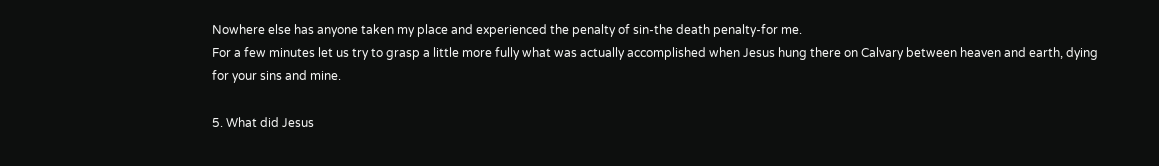Nowhere else has anyone taken my place and experienced the penalty of sin-the death penalty-for me.
For a few minutes let us try to grasp a little more fully what was actually accomplished when Jesus hung there on Calvary between heaven and earth, dying for your sins and mine.

5. What did Jesus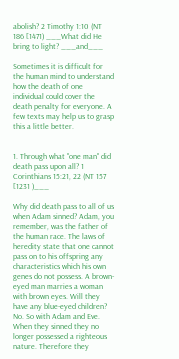abolish? 2 Timothy 1:10 (NT 186 [1471) ___What did He bring to light? ___and___

Sometimes it is difficult for the human mind to understand how the death of one individual could cover the death penalty for everyone. A few texts may help us to grasp this a little better.


1. Through what "one man" did death pass upon all? 1 Corinthians 15:21, 22 (NT 157 [1231 )___

Why did death pass to all of us when Adam sinned? Adam, you remember, was the father of the human race. The laws of heredity state that one cannot pass on to his offspring any characteristics which his own genes do not possess. A brown-eyed man marries a woman with brown eyes. Will they have any blue-eyed children? No. So with Adam and Eve. When they sinned they no longer possessed a righteous nature. Therefore they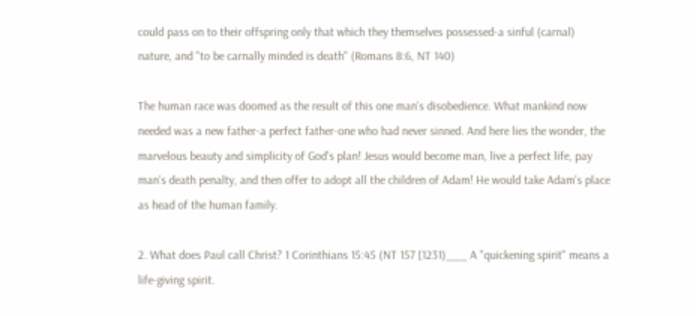could pass on to their offspring only that which they themselves possessed-a sinful (carnal) nature, and "to be carnally minded is death" (Romans 8:6, NT 140)

The human race was doomed as the result of this one man's disobedience. What mankind now needed was a new father-a perfect father-one who had never sinned. And here lies the wonder, the marvelous beauty and simplicity of God's plan! Jesus would become man, live a perfect life, pay man's death penalty, and then offer to adopt all the children of Adam! He would take Adam's place as head of the human family.

2. What does Paul call Christ? 1 Corinthians 15:45 (NT 157 [1231)___ A "quickening spirit" means a life-giving spirit.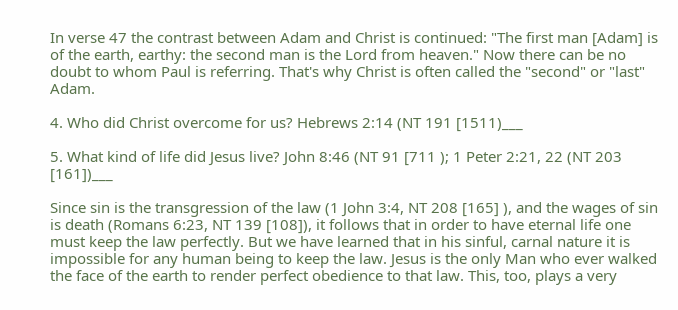In verse 47 the contrast between Adam and Christ is continued: "The first man [Adam] is of the earth, earthy: the second man is the Lord from heaven." Now there can be no doubt to whom Paul is referring. That's why Christ is often called the "second" or "last" Adam.

4. Who did Christ overcome for us? Hebrews 2:14 (NT 191 [1511)___

5. What kind of life did Jesus live? John 8:46 (NT 91 [711 ); 1 Peter 2:21, 22 (NT 203 [161])___

Since sin is the transgression of the law (1 John 3:4, NT 208 [165] ), and the wages of sin is death (Romans 6:23, NT 139 [108]), it follows that in order to have eternal life one must keep the law perfectly. But we have learned that in his sinful, carnal nature it is impossible for any human being to keep the law. Jesus is the only Man who ever walked the face of the earth to render perfect obedience to that law. This, too, plays a very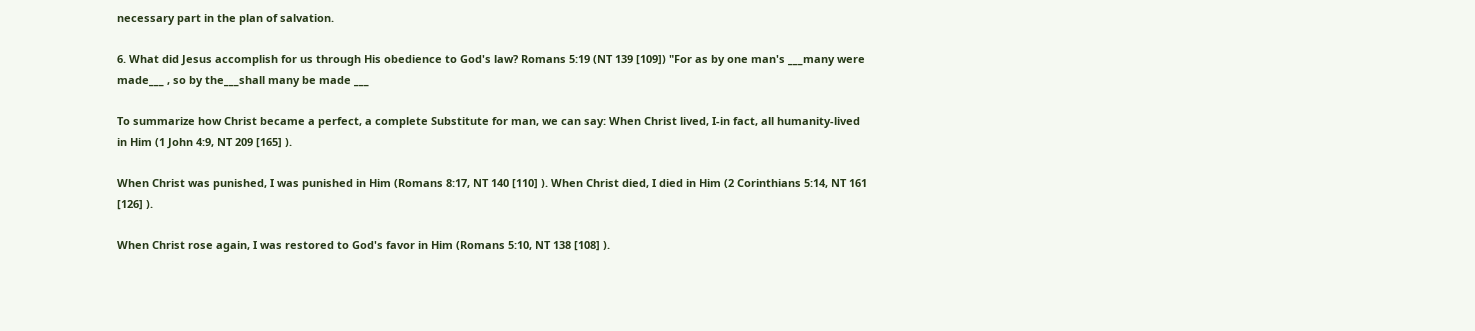necessary part in the plan of salvation.

6. What did Jesus accomplish for us through His obedience to God's law? Romans 5:19 (NT 139 [109]) "For as by one man's ___many were made___ , so by the___shall many be made ___

To summarize how Christ became a perfect, a complete Substitute for man, we can say: When Christ lived, I-in fact, all humanity-lived in Him (1 John 4:9, NT 209 [165] ).

When Christ was punished, I was punished in Him (Romans 8:17, NT 140 [110] ). When Christ died, I died in Him (2 Corinthians 5:14, NT 161 [126] ).

When Christ rose again, I was restored to God's favor in Him (Romans 5:10, NT 138 [108] ).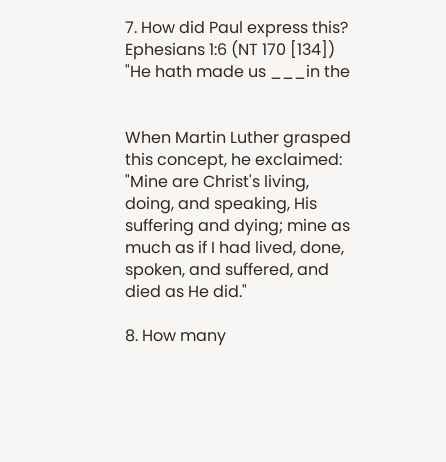7. How did Paul express this? Ephesians 1:6 (NT 170 [134]) "He hath made us ___in the


When Martin Luther grasped this concept, he exclaimed: "Mine are Christ's living, doing, and speaking, His suffering and dying; mine as much as if I had lived, done, spoken, and suffered, and died as He did."

8. How many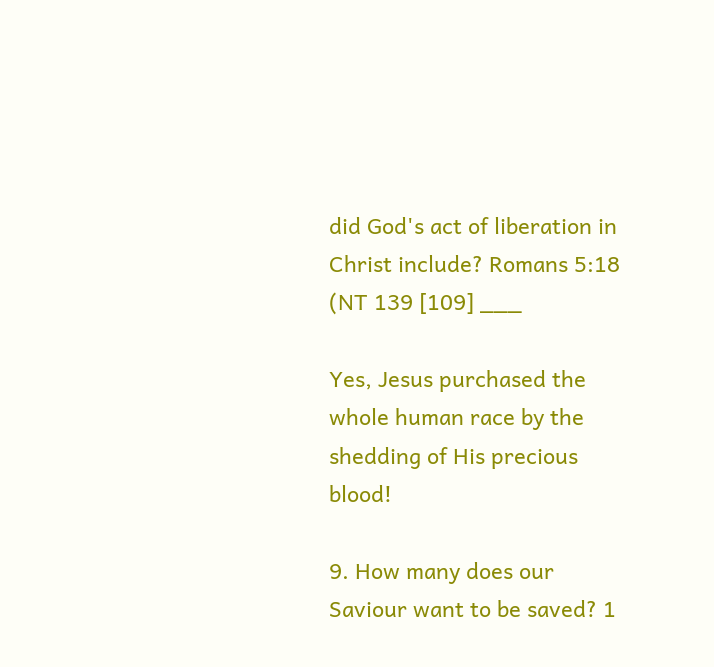did God's act of liberation in Christ include? Romans 5:18 (NT 139 [109] ___

Yes, Jesus purchased the whole human race by the shedding of His precious blood!

9. How many does our Saviour want to be saved? 1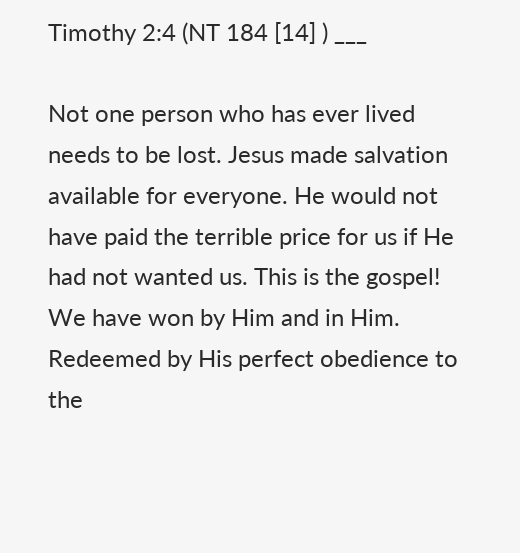Timothy 2:4 (NT 184 [14] ) ___

Not one person who has ever lived needs to be lost. Jesus made salvation available for everyone. He would not have paid the terrible price for us if He had not wanted us. This is the gospel! We have won by Him and in Him. Redeemed by His perfect obedience to the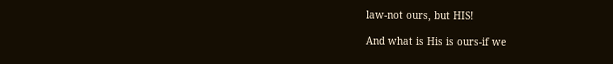law-not ours, but HIS!

And what is His is ours-if we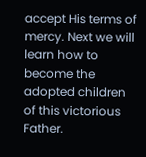accept His terms of mercy. Next we will learn how to become the adopted children of this victorious Father.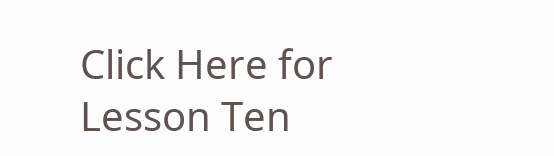Click Here for Lesson Ten